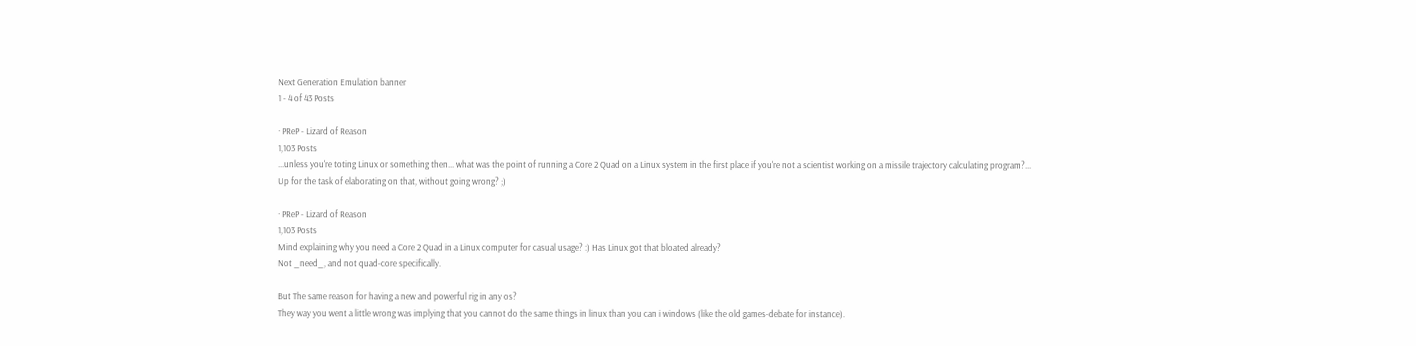Next Generation Emulation banner
1 - 4 of 43 Posts

· PReP - Lizard of Reason
1,103 Posts
...unless you're toting Linux or something then... what was the point of running a Core 2 Quad on a Linux system in the first place if you're not a scientist working on a missile trajectory calculating program?...
Up for the task of elaborating on that, without going wrong? ;)

· PReP - Lizard of Reason
1,103 Posts
Mind explaining why you need a Core 2 Quad in a Linux computer for casual usage? :) Has Linux got that bloated already?
Not _need_, and not quad-core specifically.

But The same reason for having a new and powerful rig in any os?
They way you went a little wrong was implying that you cannot do the same things in linux than you can i windows (like the old games-debate for instance).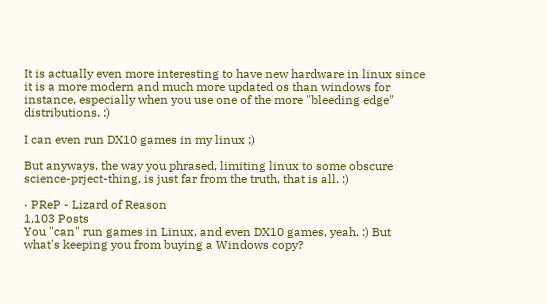It is actually even more interesting to have new hardware in linux since it is a more modern and much more updated os than windows for instance, especially when you use one of the more "bleeding edge" distributions. :)

I can even run DX10 games in my linux ;)

But anyways, the way you phrased, limiting linux to some obscure science-prject-thing, is just far from the truth, that is all. :)

· PReP - Lizard of Reason
1,103 Posts
You "can" run games in Linux, and even DX10 games, yeah. :) But what's keeping you from buying a Windows copy?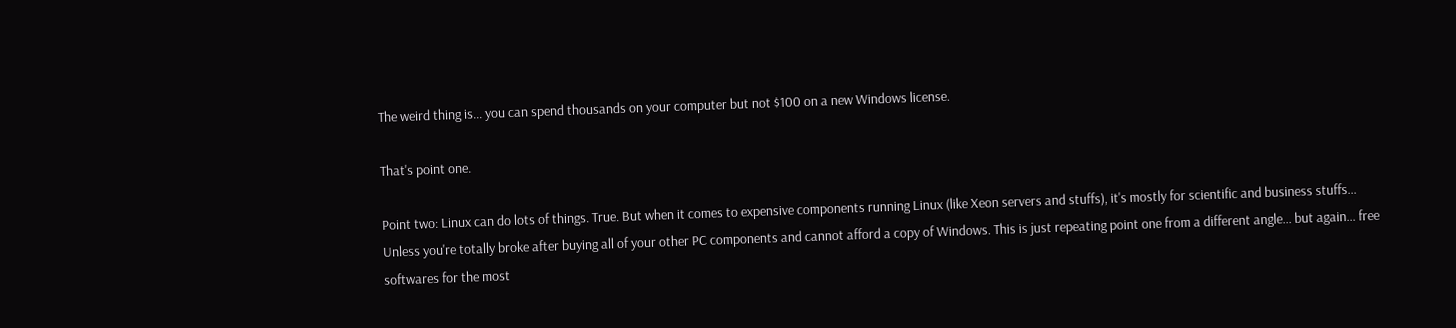The weird thing is... you can spend thousands on your computer but not $100 on a new Windows license.

That's point one.

Point two: Linux can do lots of things. True. But when it comes to expensive components running Linux (like Xeon servers and stuffs), it's mostly for scientific and business stuffs... Unless you're totally broke after buying all of your other PC components and cannot afford a copy of Windows. This is just repeating point one from a different angle... but again... free softwares for the most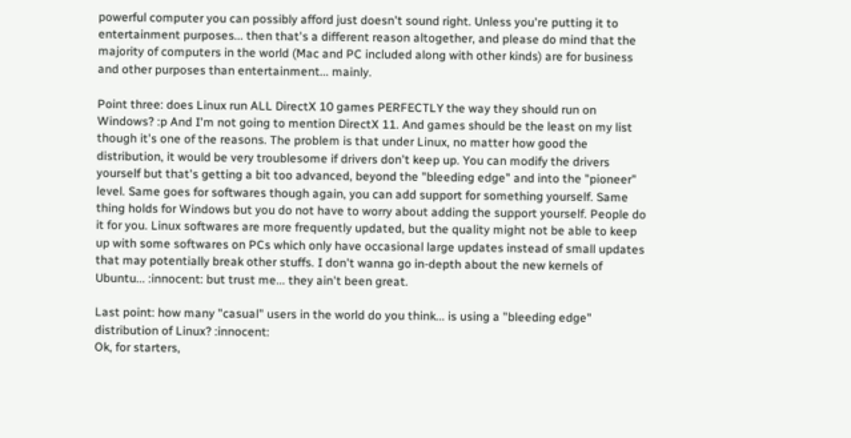powerful computer you can possibly afford just doesn't sound right. Unless you're putting it to entertainment purposes... then that's a different reason altogether, and please do mind that the majority of computers in the world (Mac and PC included along with other kinds) are for business and other purposes than entertainment... mainly.

Point three: does Linux run ALL DirectX 10 games PERFECTLY the way they should run on Windows? :p And I'm not going to mention DirectX 11. And games should be the least on my list though it's one of the reasons. The problem is that under Linux, no matter how good the distribution, it would be very troublesome if drivers don't keep up. You can modify the drivers yourself but that's getting a bit too advanced, beyond the "bleeding edge" and into the "pioneer" level. Same goes for softwares though again, you can add support for something yourself. Same thing holds for Windows but you do not have to worry about adding the support yourself. People do it for you. Linux softwares are more frequently updated, but the quality might not be able to keep up with some softwares on PCs which only have occasional large updates instead of small updates that may potentially break other stuffs. I don't wanna go in-depth about the new kernels of Ubuntu... :innocent: but trust me... they ain't been great.

Last point: how many "casual" users in the world do you think... is using a "bleeding edge" distribution of Linux? :innocent:
Ok, for starters,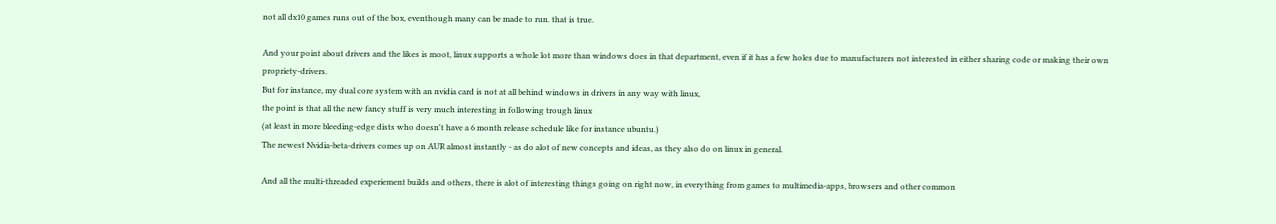not all dx10 games runs out of the box, eventhough many can be made to run. that is true.

And your point about drivers and the likes is moot, linux supports a whole lot more than windows does in that department, even if it has a few holes due to manufacturers not interested in either sharing code or making their own propriety-drivers.
But for instance, my dual core system with an nvidia card is not at all behind windows in drivers in any way with linux,
the point is that all the new fancy stuff is very much interesting in following trough linux
(at least in more bleeding-edge dists who doesn't have a 6 month release schedule like for instance ubuntu.)
The newest Nvidia-beta-drivers comes up on AUR almost instantly - as do alot of new concepts and ideas, as they also do on linux in general.

And all the multi-threaded experiement builds and others, there is alot of interesting things going on right now, in everything from games to multimedia-apps, browsers and other common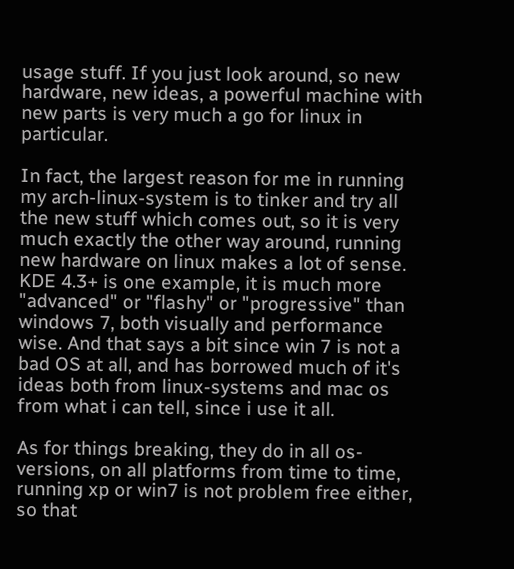usage stuff. If you just look around, so new hardware, new ideas, a powerful machine with new parts is very much a go for linux in particular.

In fact, the largest reason for me in running my arch-linux-system is to tinker and try all the new stuff which comes out, so it is very much exactly the other way around, running new hardware on linux makes a lot of sense.
KDE 4.3+ is one example, it is much more "advanced" or "flashy" or "progressive" than windows 7, both visually and performance wise. And that says a bit since win 7 is not a bad OS at all, and has borrowed much of it's ideas both from linux-systems and mac os from what i can tell, since i use it all.

As for things breaking, they do in all os-versions, on all platforms from time to time, running xp or win7 is not problem free either, so that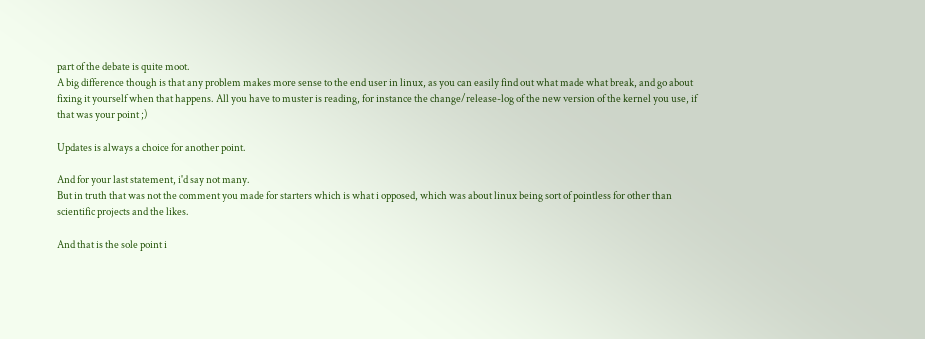part of the debate is quite moot.
A big difference though is that any problem makes more sense to the end user in linux, as you can easily find out what made what break, and go about fixing it yourself when that happens. All you have to muster is reading, for instance the change/release-log of the new version of the kernel you use, if that was your point ;)

Updates is always a choice for another point.

And for your last statement, i'd say not many.
But in truth that was not the comment you made for starters which is what i opposed, which was about linux being sort of pointless for other than scientific projects and the likes.

And that is the sole point i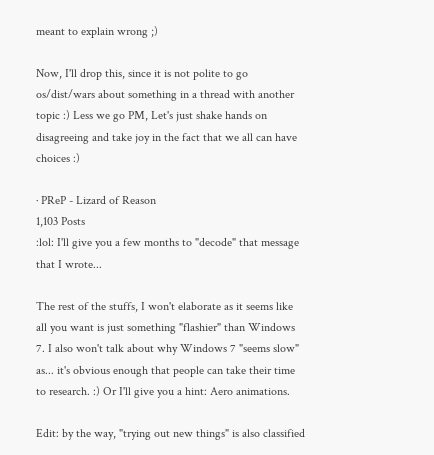meant to explain wrong ;)

Now, I'll drop this, since it is not polite to go os/dist/wars about something in a thread with another topic :) Less we go PM, Let's just shake hands on disagreeing and take joy in the fact that we all can have choices :)

· PReP - Lizard of Reason
1,103 Posts
:lol: I'll give you a few months to "decode" that message that I wrote...

The rest of the stuffs, I won't elaborate as it seems like all you want is just something "flashier" than Windows 7. I also won't talk about why Windows 7 "seems slow" as... it's obvious enough that people can take their time to research. :) Or I'll give you a hint: Aero animations.

Edit: by the way, "trying out new things" is also classified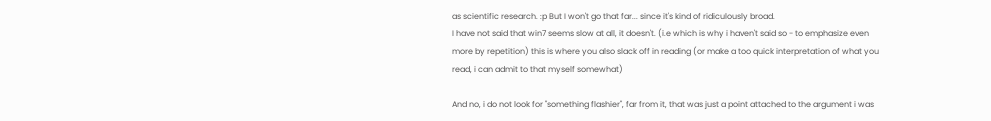as scientific research. :p But I won't go that far... since it's kind of ridiculously broad.
I have not said that win7 seems slow at all, it doesn't. (i.e which is why i haven't said so - to emphasize even more by repetition) this is where you also slack off in reading (or make a too quick interpretation of what you read, i can admit to that myself somewhat)

And no, i do not look for "something flashier", far from it, that was just a point attached to the argument i was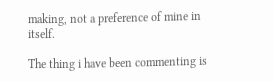making, not a preference of mine in itself.

The thing i have been commenting is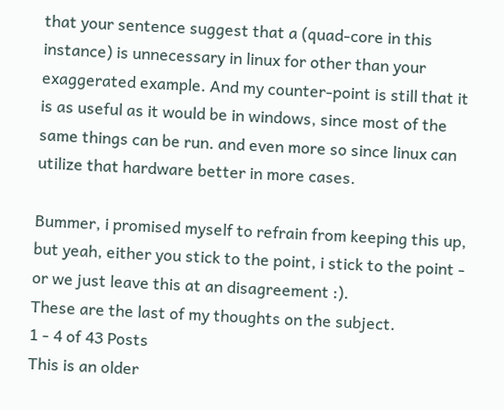that your sentence suggest that a (quad-core in this instance) is unnecessary in linux for other than your exaggerated example. And my counter-point is still that it is as useful as it would be in windows, since most of the same things can be run. and even more so since linux can utilize that hardware better in more cases.

Bummer, i promised myself to refrain from keeping this up, but yeah, either you stick to the point, i stick to the point - or we just leave this at an disagreement :).
These are the last of my thoughts on the subject.
1 - 4 of 43 Posts
This is an older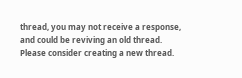thread, you may not receive a response, and could be reviving an old thread. Please consider creating a new thread.